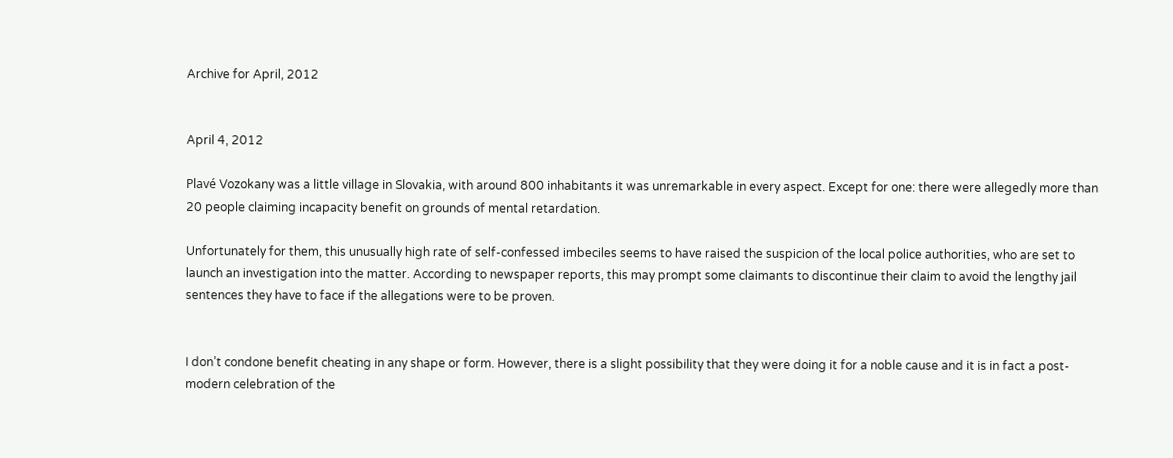Archive for April, 2012


April 4, 2012

Plavé Vozokany was a little village in Slovakia, with around 800 inhabitants it was unremarkable in every aspect. Except for one: there were allegedly more than 20 people claiming incapacity benefit on grounds of mental retardation.

Unfortunately for them, this unusually high rate of self-confessed imbeciles seems to have raised the suspicion of the local police authorities, who are set to launch an investigation into the matter. According to newspaper reports, this may prompt some claimants to discontinue their claim to avoid the lengthy jail sentences they have to face if the allegations were to be proven.


I don’t condone benefit cheating in any shape or form. However, there is a slight possibility that they were doing it for a noble cause and it is in fact a post-modern celebration of the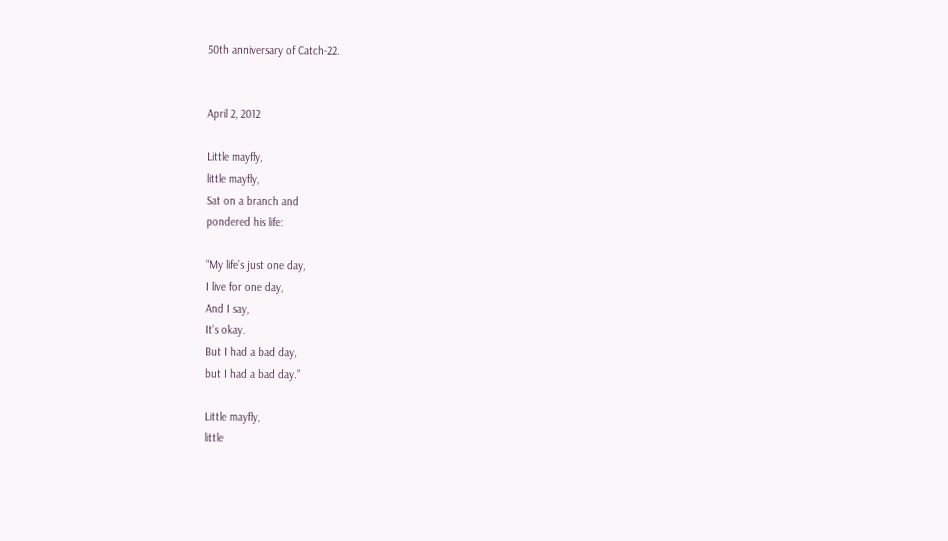50th anniversary of Catch-22.


April 2, 2012

Little mayfly,
little mayfly,
Sat on a branch and
pondered his life:

“My life’s just one day,
I live for one day,
And I say,
It’s okay.
But I had a bad day,
but I had a bad day.”

Little mayfly,
little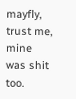mayfly,
trust me, mine
was shit too.